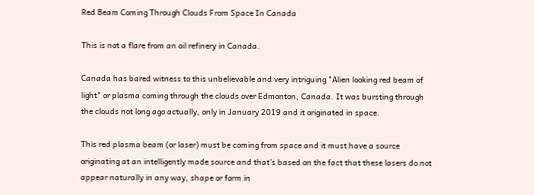Red Beam Coming Through Clouds From Space In Canada

This is not a flare from an oil refinery in Canada.

Canada has bared witness to this unbelievable and very intriguing "Alien looking red beam of light" or plasma coming through the clouds over Edmonton, Canada. It was bursting through the clouds not long ago actually, only in January 2019 and it originated in space.

This red plasma beam (or laser) must be coming from space and it must have a source originating at an intelligently made source and that's based on the fact that these lasers do not appear naturally in any way, shape or form in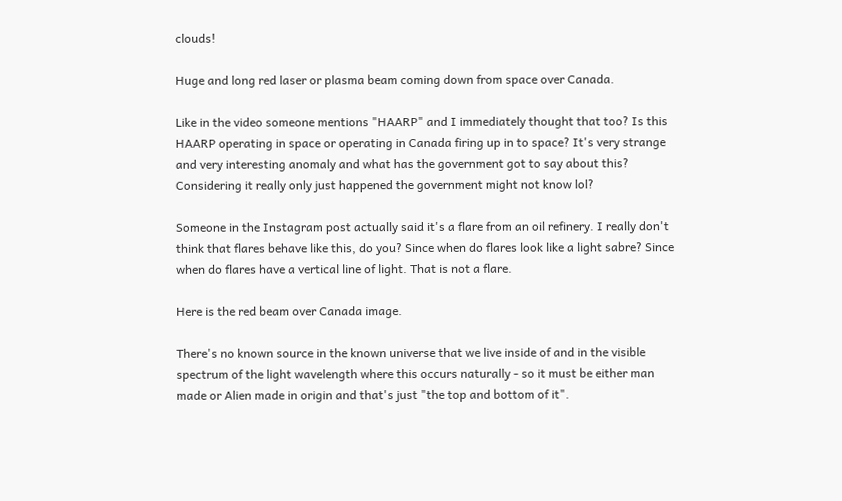clouds!

Huge and long red laser or plasma beam coming down from space over Canada.

Like in the video someone mentions "HAARP" and I immediately thought that too? Is this HAARP operating in space or operating in Canada firing up in to space? It's very strange and very interesting anomaly and what has the government got to say about this? Considering it really only just happened the government might not know lol?

Someone in the Instagram post actually said it's a flare from an oil refinery. I really don't think that flares behave like this, do you? Since when do flares look like a light sabre? Since when do flares have a vertical line of light. That is not a flare.

Here is the red beam over Canada image.

There's no known source in the known universe that we live inside of and in the visible spectrum of the light wavelength where this occurs naturally - so it must be either man made or Alien made in origin and that's just "the top and bottom of it".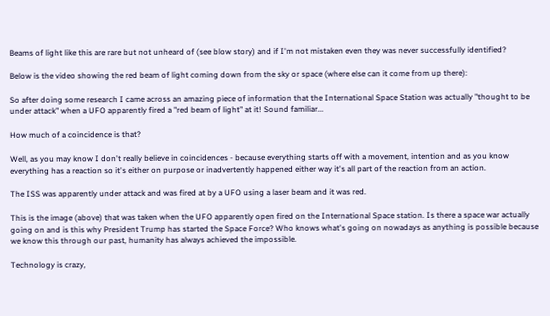Beams of light like this are rare but not unheard of (see blow story) and if I'm not mistaken even they was never successfully identified?

Below is the video showing the red beam of light coming down from the sky or space (where else can it come from up there):

So after doing some research I came across an amazing piece of information that the International Space Station was actually "thought to be under attack" when a UFO apparently fired a "red beam of light" at it! Sound familiar...

How much of a coincidence is that?

Well, as you may know I don't really believe in coincidences - because everything starts off with a movement, intention and as you know everything has a reaction so it's either on purpose or inadvertently happened either way it's all part of the reaction from an action.

The ISS was apparently under attack and was fired at by a UFO using a laser beam and it was red.

This is the image (above) that was taken when the UFO apparently open fired on the International Space station. Is there a space war actually going on and is this why President Trump has started the Space Force? Who knows what's going on nowadays as anything is possible because we know this through our past, humanity has always achieved the impossible.

Technology is crazy,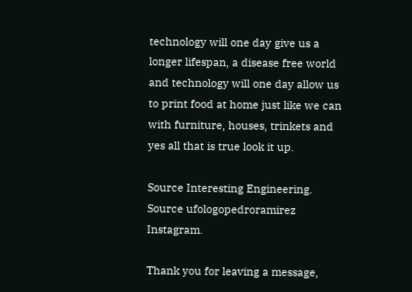technology will one day give us a longer lifespan, a disease free world and technology will one day allow us to print food at home just like we can with furniture, houses, trinkets and yes all that is true look it up.

Source Interesting Engineering.
Source ufologopedroramirez Instagram.

Thank you for leaving a message,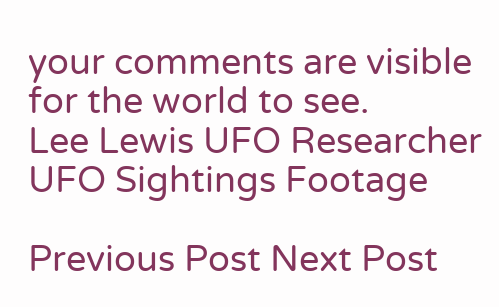your comments are visible for the world to see.
Lee Lewis UFO Researcher
UFO Sightings Footage

Previous Post Next Post